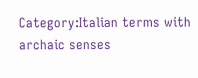Category:Italian terms with archaic senses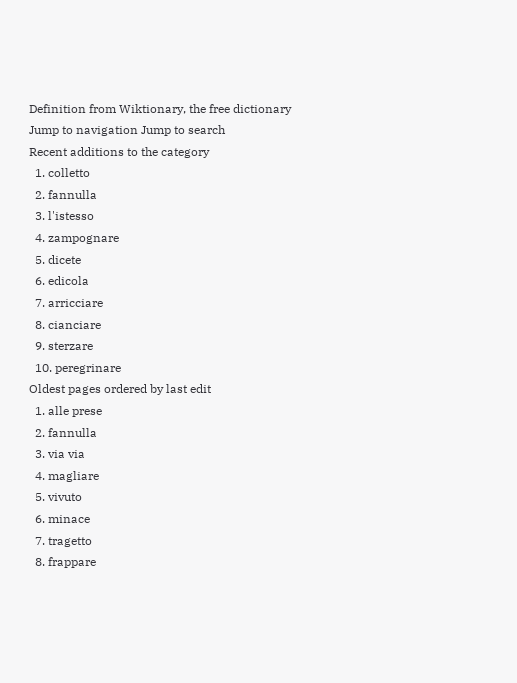Definition from Wiktionary, the free dictionary
Jump to navigation Jump to search
Recent additions to the category
  1. colletto
  2. fannulla
  3. l'istesso
  4. zampognare
  5. dicete
  6. edicola
  7. arricciare
  8. cianciare
  9. sterzare
  10. peregrinare
Oldest pages ordered by last edit
  1. alle prese
  2. fannulla
  3. via via
  4. magliare
  5. vivuto
  6. minace
  7. tragetto
  8. frappare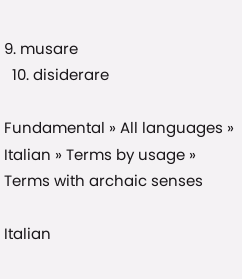9. musare
  10. disiderare

Fundamental » All languages » Italian » Terms by usage » Terms with archaic senses

Italian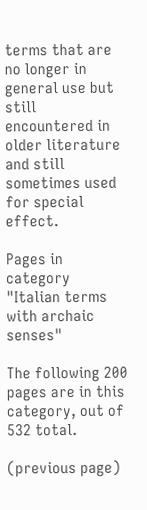terms that are no longer in general use but still encountered in older literature and still sometimes used for special effect.

Pages in category "Italian terms with archaic senses"

The following 200 pages are in this category, out of 532 total.

(previous page)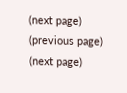(next page)
(previous page) (next page)